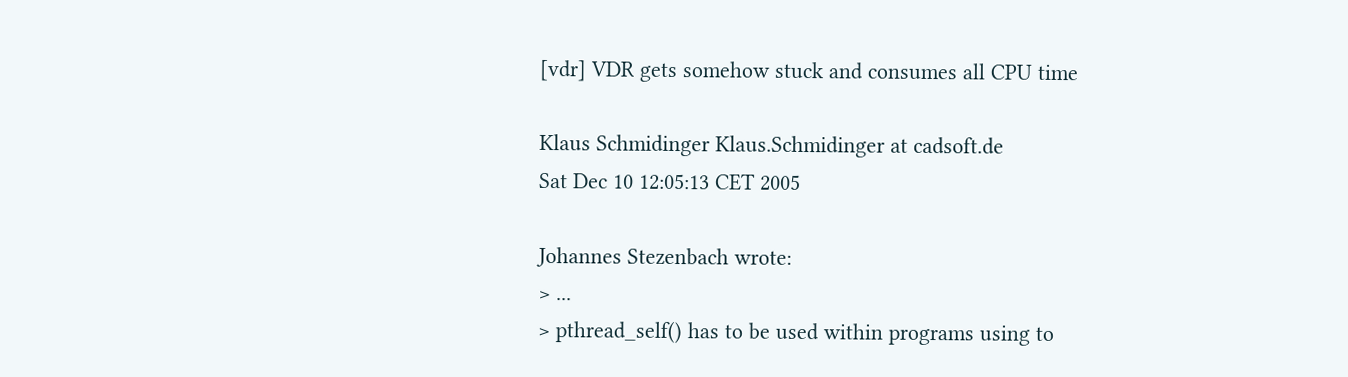[vdr] VDR gets somehow stuck and consumes all CPU time

Klaus Schmidinger Klaus.Schmidinger at cadsoft.de
Sat Dec 10 12:05:13 CET 2005

Johannes Stezenbach wrote:
> ...
> pthread_self() has to be used within programs using to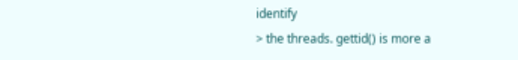identify
> the threads. gettid() is more a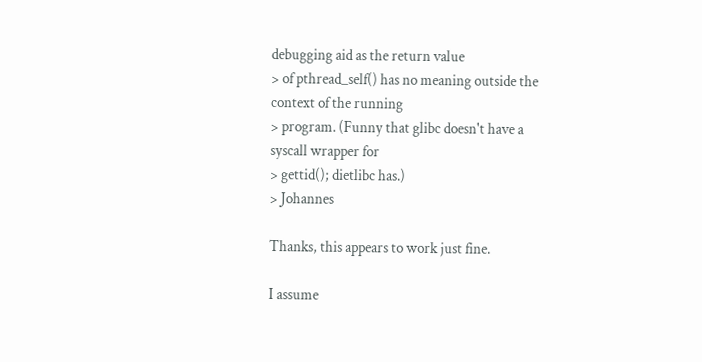debugging aid as the return value
> of pthread_self() has no meaning outside the context of the running
> program. (Funny that glibc doesn't have a syscall wrapper for
> gettid(); dietlibc has.)
> Johannes

Thanks, this appears to work just fine.

I assume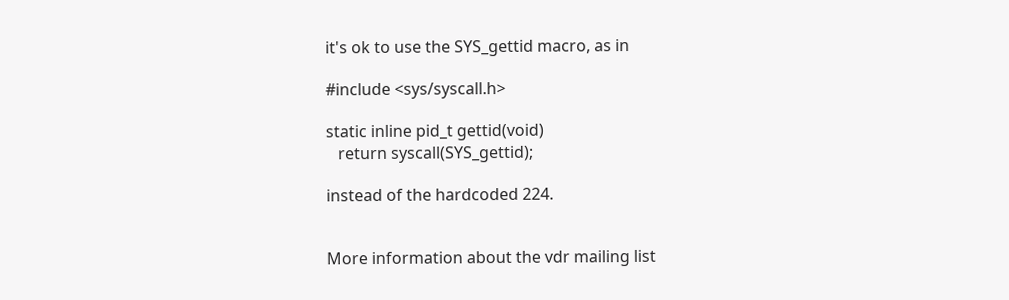it's ok to use the SYS_gettid macro, as in

#include <sys/syscall.h>

static inline pid_t gettid(void)
   return syscall(SYS_gettid);

instead of the hardcoded 224.


More information about the vdr mailing list